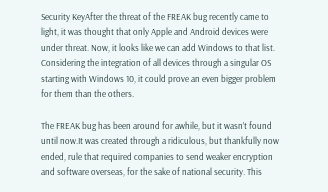Security KeyAfter the threat of the FREAK bug recently came to light, it was thought that only Apple and Android devices were under threat. Now, it looks like we can add Windows to that list. Considering the integration of all devices through a singular OS starting with Windows 10, it could prove an even bigger problem for them than the others.

The FREAK bug has been around for awhile, but it wasn’t found until now.It was created through a ridiculous, but thankfully now ended, rule that required companies to send weaker encryption and software overseas, for the sake of national security. This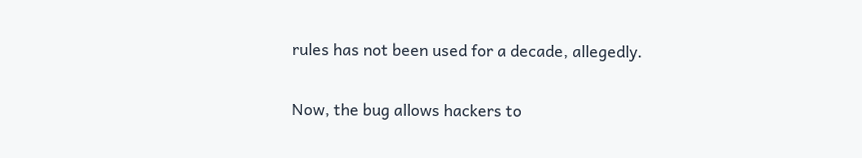rules has not been used for a decade, allegedly.

Now, the bug allows hackers to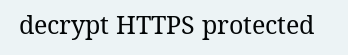decrypt HTTPS protected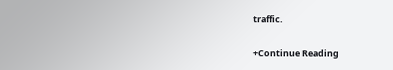traffic.

+Continue Reading